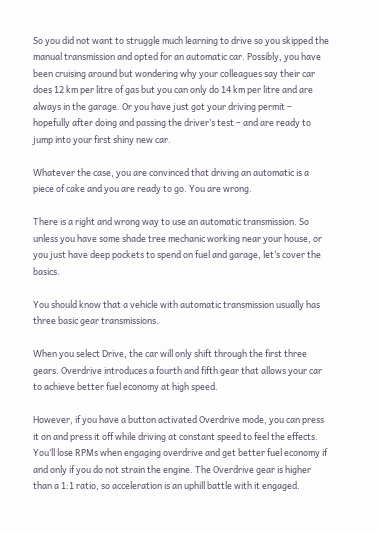So you did not want to struggle much learning to drive so you skipped the manual transmission and opted for an automatic car. Possibly, you have been cruising around but wondering why your colleagues say their car does 12 km per litre of gas but you can only do 14 km per litre and are always in the garage. Or you have just got your driving permit – hopefully after doing and passing the driver’s test – and are ready to jump into your first shiny new car.

Whatever the case, you are convinced that driving an automatic is a piece of cake and you are ready to go. You are wrong.

There is a right and wrong way to use an automatic transmission. So unless you have some shade tree mechanic working near your house, or you just have deep pockets to spend on fuel and garage, let’s cover the basics.

You should know that a vehicle with automatic transmission usually has three basic gear transmissions.

When you select Drive, the car will only shift through the first three gears. Overdrive introduces a fourth and fifth gear that allows your car to achieve better fuel economy at high speed.

However, if you have a button activated Overdrive mode, you can press it on and press it off while driving at constant speed to feel the effects. You’ll lose RPMs when engaging overdrive and get better fuel economy if and only if you do not strain the engine. The Overdrive gear is higher than a 1:1 ratio, so acceleration is an uphill battle with it engaged.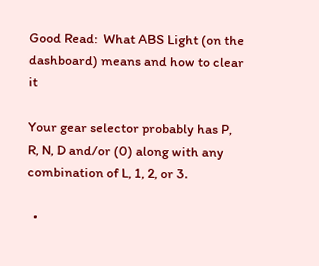Good Read:  What ABS Light (on the dashboard) means and how to clear it

Your gear selector probably has P, R, N, D and/or (0) along with any combination of L, 1, 2, or 3.

  •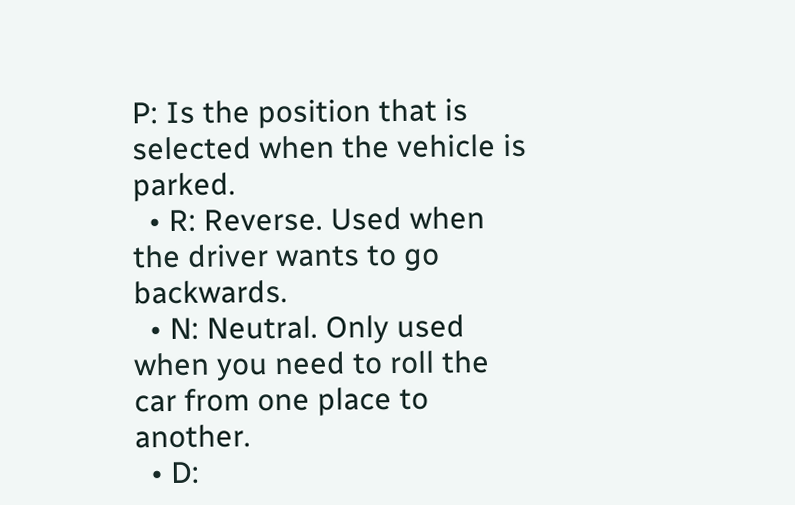P: Is the position that is selected when the vehicle is parked.
  • R: Reverse. Used when the driver wants to go backwards.
  • N: Neutral. Only used when you need to roll the car from one place to another.
  • D: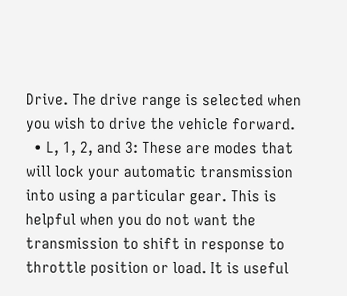Drive. The drive range is selected when you wish to drive the vehicle forward.
  • L, 1, 2, and 3: These are modes that will lock your automatic transmission into using a particular gear. This is helpful when you do not want the transmission to shift in response to throttle position or load. It is useful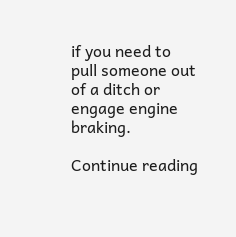if you need to pull someone out of a ditch or engage engine braking.

Continue reading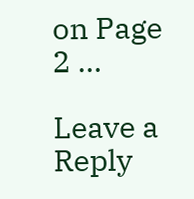on Page 2 …

Leave a Reply